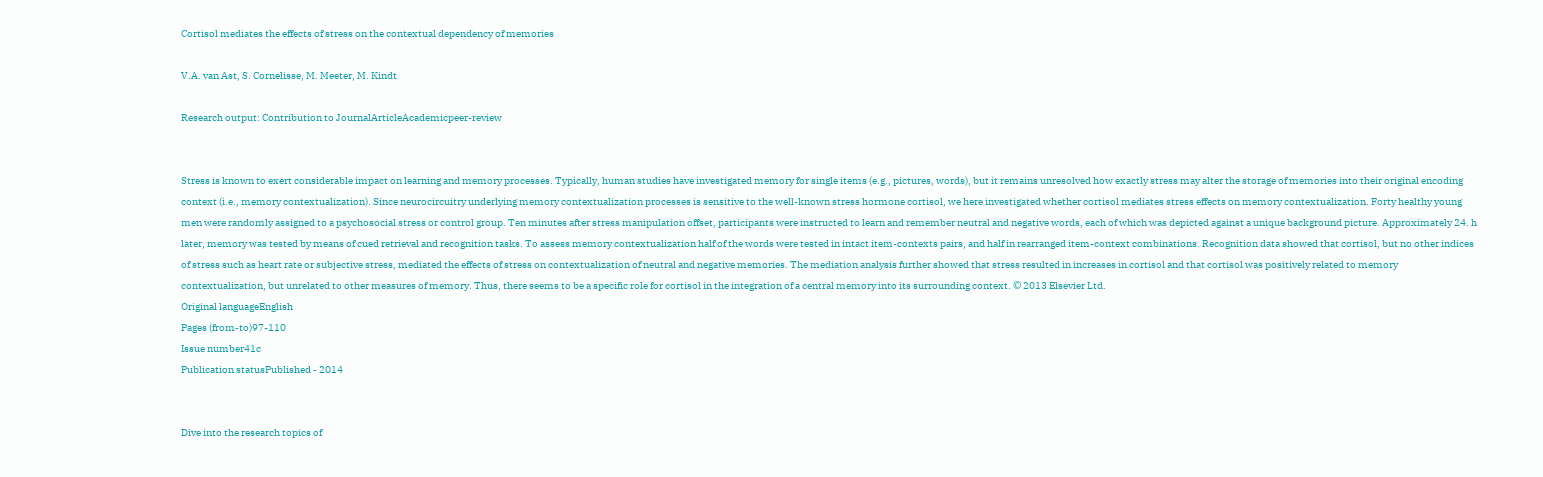Cortisol mediates the effects of stress on the contextual dependency of memories

V.A. van Ast, S. Cornelisse, M. Meeter, M. Kindt

Research output: Contribution to JournalArticleAcademicpeer-review


Stress is known to exert considerable impact on learning and memory processes. Typically, human studies have investigated memory for single items (e.g., pictures, words), but it remains unresolved how exactly stress may alter the storage of memories into their original encoding context (i.e., memory contextualization). Since neurocircuitry underlying memory contextualization processes is sensitive to the well-known stress hormone cortisol, we here investigated whether cortisol mediates stress effects on memory contextualization. Forty healthy young men were randomly assigned to a psychosocial stress or control group. Ten minutes after stress manipulation offset, participants were instructed to learn and remember neutral and negative words, each of which was depicted against a unique background picture. Approximately 24. h later, memory was tested by means of cued retrieval and recognition tasks. To assess memory contextualization half of the words were tested in intact item-contexts pairs, and half in rearranged item-context combinations. Recognition data showed that cortisol, but no other indices of stress such as heart rate or subjective stress, mediated the effects of stress on contextualization of neutral and negative memories. The mediation analysis further showed that stress resulted in increases in cortisol and that cortisol was positively related to memory contextualization, but unrelated to other measures of memory. Thus, there seems to be a specific role for cortisol in the integration of a central memory into its surrounding context. © 2013 Elsevier Ltd.
Original languageEnglish
Pages (from-to)97-110
Issue number41c
Publication statusPublished - 2014


Dive into the research topics of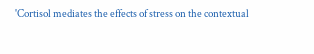'Cortisol mediates the effects of stress on the contextual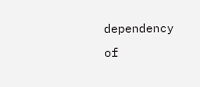dependency of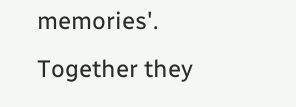memories'. Together they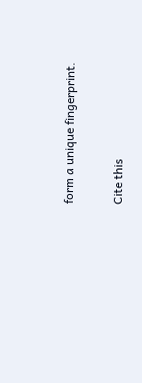form a unique fingerprint.

Cite this